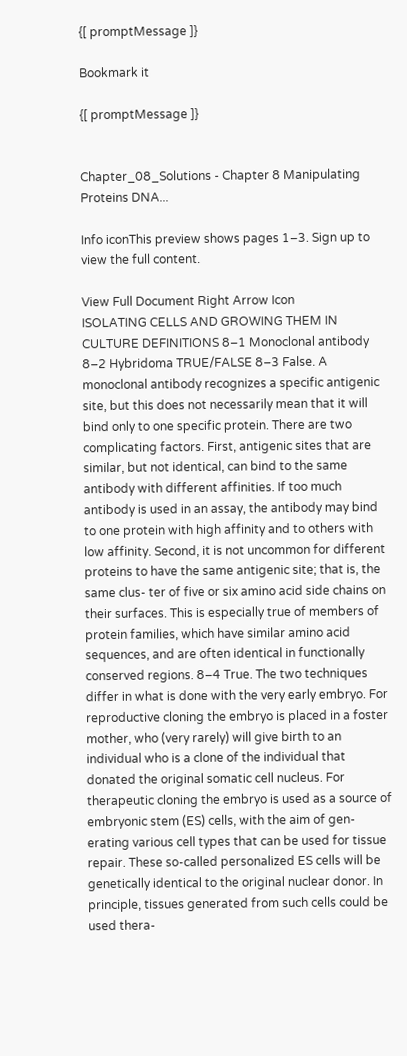{[ promptMessage ]}

Bookmark it

{[ promptMessage ]}


Chapter_08_Solutions - Chapter 8 Manipulating Proteins DNA...

Info iconThis preview shows pages 1–3. Sign up to view the full content.

View Full Document Right Arrow Icon
ISOLATING CELLS AND GROWING THEM IN CULTURE DEFINITIONS 8–1 Monoclonal antibody 8–2 Hybridoma TRUE/FALSE 8–3 False. A monoclonal antibody recognizes a specific antigenic site, but this does not necessarily mean that it will bind only to one specific protein. There are two complicating factors. First, antigenic sites that are similar, but not identical, can bind to the same antibody with different affinities. If too much antibody is used in an assay, the antibody may bind to one protein with high affinity and to others with low affinity. Second, it is not uncommon for different proteins to have the same antigenic site; that is, the same clus- ter of five or six amino acid side chains on their surfaces. This is especially true of members of protein families, which have similar amino acid sequences, and are often identical in functionally conserved regions. 8–4 True. The two techniques differ in what is done with the very early embryo. For reproductive cloning the embryo is placed in a foster mother, who (very rarely) will give birth to an individual who is a clone of the individual that donated the original somatic cell nucleus. For therapeutic cloning the embryo is used as a source of embryonic stem (ES) cells, with the aim of gen- erating various cell types that can be used for tissue repair. These so-called personalized ES cells will be genetically identical to the original nuclear donor. In principle, tissues generated from such cells could be used thera-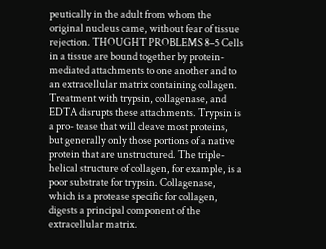peutically in the adult from whom the original nucleus came, without fear of tissue rejection. THOUGHT PROBLEMS 8–5 Cells in a tissue are bound together by protein-mediated attachments to one another and to an extracellular matrix containing collagen. Treatment with trypsin, collagenase, and EDTA disrupts these attachments. Trypsin is a pro- tease that will cleave most proteins, but generally only those portions of a native protein that are unstructured. The triple-helical structure of collagen, for example, is a poor substrate for trypsin. Collagenase, which is a protease specific for collagen, digests a principal component of the extracellular matrix.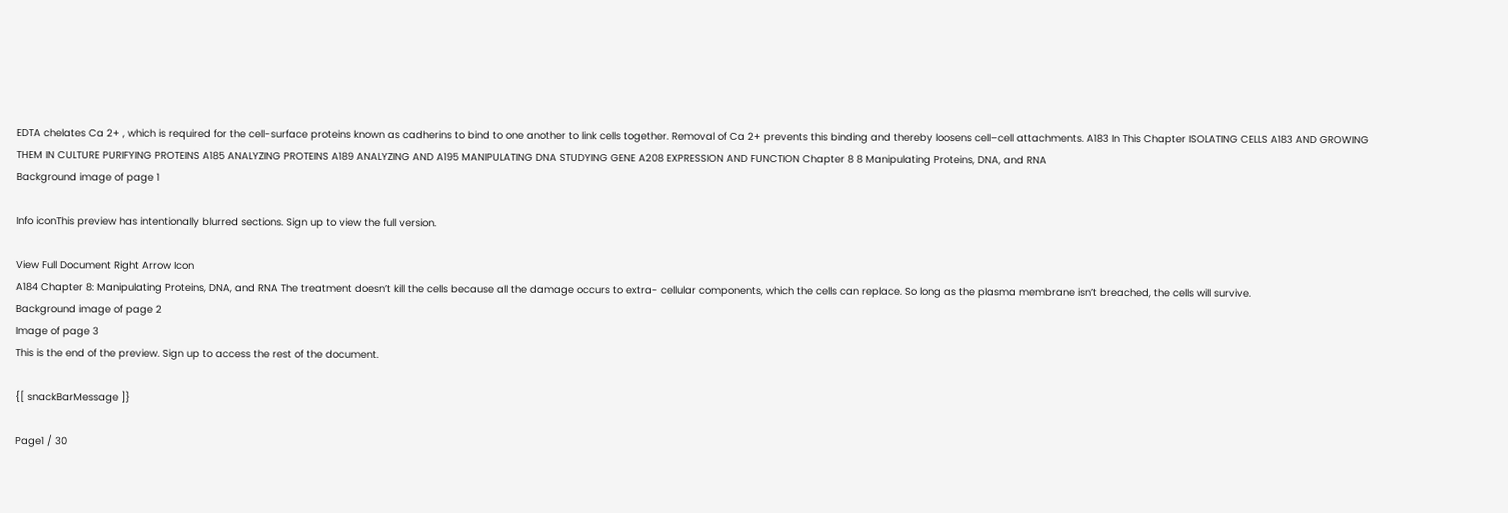EDTA chelates Ca 2+ , which is required for the cell-surface proteins known as cadherins to bind to one another to link cells together. Removal of Ca 2+ prevents this binding and thereby loosens cell–cell attachments. A183 In This Chapter ISOLATING CELLS A183 AND GROWING THEM IN CULTURE PURIFYING PROTEINS A185 ANALYZING PROTEINS A189 ANALYZING AND A195 MANIPULATING DNA STUDYING GENE A208 EXPRESSION AND FUNCTION Chapter 8 8 Manipulating Proteins, DNA, and RNA
Background image of page 1

Info iconThis preview has intentionally blurred sections. Sign up to view the full version.

View Full Document Right Arrow Icon
A184 Chapter 8: Manipulating Proteins, DNA, and RNA The treatment doesn’t kill the cells because all the damage occurs to extra- cellular components, which the cells can replace. So long as the plasma membrane isn’t breached, the cells will survive.
Background image of page 2
Image of page 3
This is the end of the preview. Sign up to access the rest of the document.

{[ snackBarMessage ]}

Page1 / 30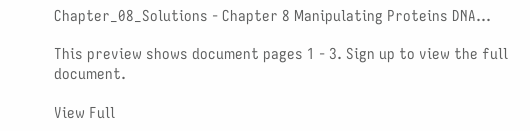Chapter_08_Solutions - Chapter 8 Manipulating Proteins DNA...

This preview shows document pages 1 - 3. Sign up to view the full document.

View Full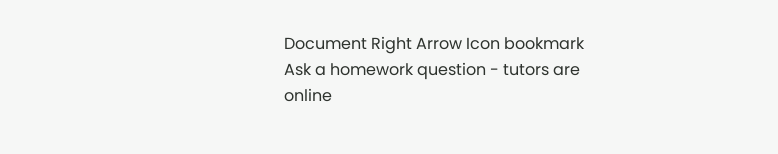Document Right Arrow Icon bookmark
Ask a homework question - tutors are online